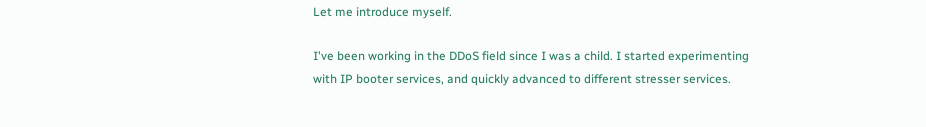Let me introduce myself.

I've been working in the DDoS field since I was a child. I started experimenting with IP booter services, and quickly advanced to different stresser services.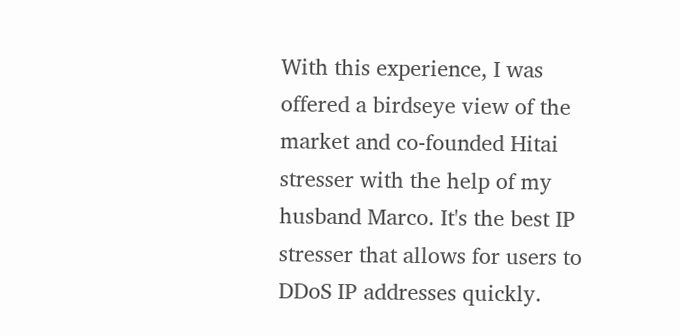With this experience, I was offered a birdseye view of the market and co-founded Hitai stresser with the help of my husband Marco. It's the best IP stresser that allows for users to DDoS IP addresses quickly.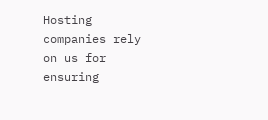Hosting companies rely on us for ensuring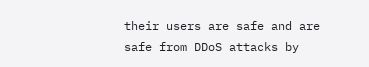their users are safe and are safe from DDoS attacks by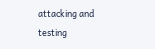attacking and testing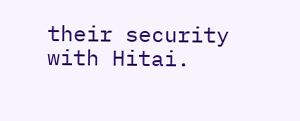their security with Hitai.